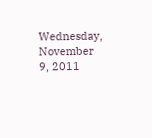Wednesday, November 9, 2011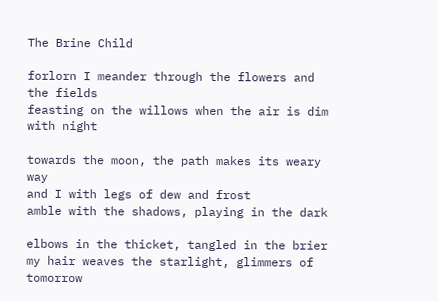The Brine Child

forlorn I meander through the flowers and the fields
feasting on the willows when the air is dim with night

towards the moon, the path makes its weary way
and I with legs of dew and frost
amble with the shadows, playing in the dark

elbows in the thicket, tangled in the brier
my hair weaves the starlight, glimmers of tomorrow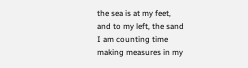the sea is at my feet,
and to my left, the sand
I am counting time
making measures in my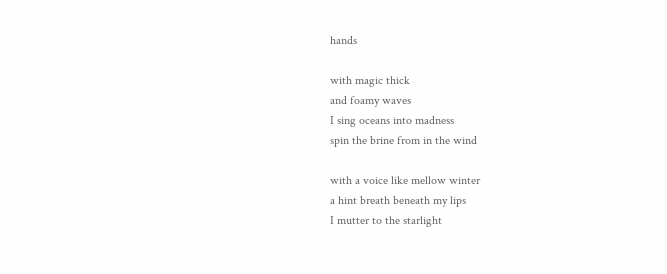hands

with magic thick
and foamy waves
I sing oceans into madness
spin the brine from in the wind

with a voice like mellow winter
a hint breath beneath my lips
I mutter to the starlight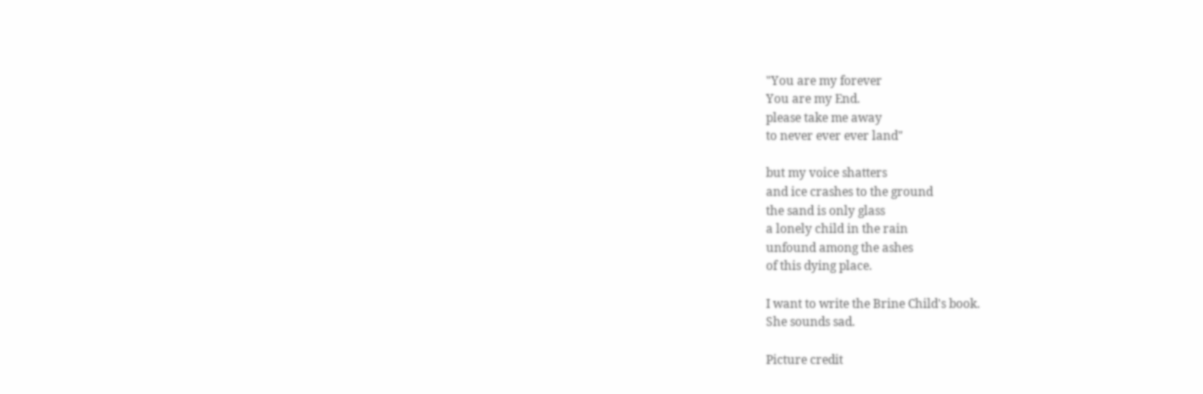"You are my forever
You are my End.
please take me away
to never ever ever land"

but my voice shatters
and ice crashes to the ground
the sand is only glass
a lonely child in the rain
unfound among the ashes
of this dying place.

I want to write the Brine Child's book.
She sounds sad.

Picture credit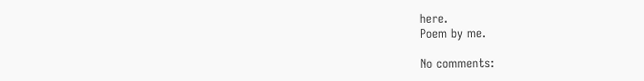here.
Poem by me.

No comments: